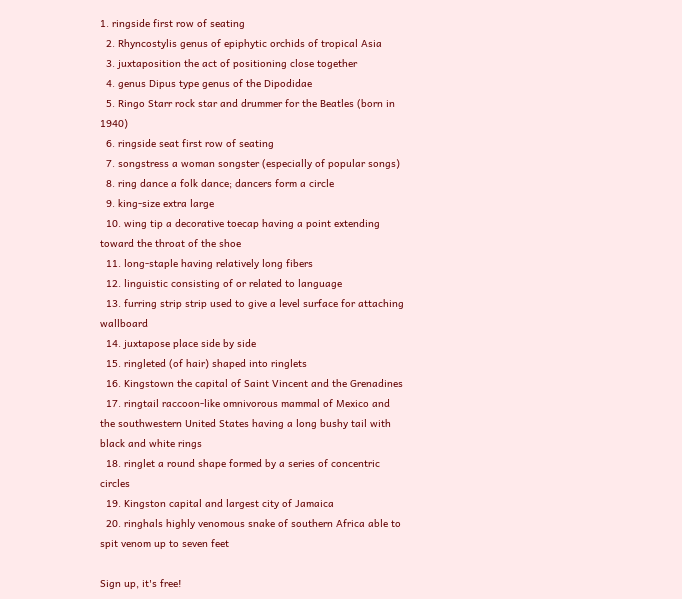1. ringside first row of seating
  2. Rhyncostylis genus of epiphytic orchids of tropical Asia
  3. juxtaposition the act of positioning close together
  4. genus Dipus type genus of the Dipodidae
  5. Ringo Starr rock star and drummer for the Beatles (born in 1940)
  6. ringside seat first row of seating
  7. songstress a woman songster (especially of popular songs)
  8. ring dance a folk dance; dancers form a circle
  9. king-size extra large
  10. wing tip a decorative toecap having a point extending toward the throat of the shoe
  11. long-staple having relatively long fibers
  12. linguistic consisting of or related to language
  13. furring strip strip used to give a level surface for attaching wallboard
  14. juxtapose place side by side
  15. ringleted (of hair) shaped into ringlets
  16. Kingstown the capital of Saint Vincent and the Grenadines
  17. ringtail raccoon-like omnivorous mammal of Mexico and the southwestern United States having a long bushy tail with black and white rings
  18. ringlet a round shape formed by a series of concentric circles
  19. Kingston capital and largest city of Jamaica
  20. ringhals highly venomous snake of southern Africa able to spit venom up to seven feet

Sign up, it's free!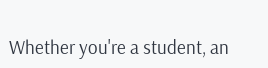Whether you're a student, an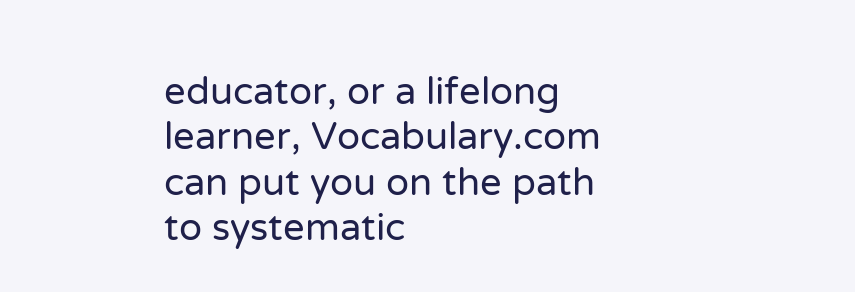educator, or a lifelong learner, Vocabulary.com can put you on the path to systematic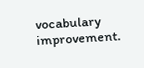vocabulary improvement.